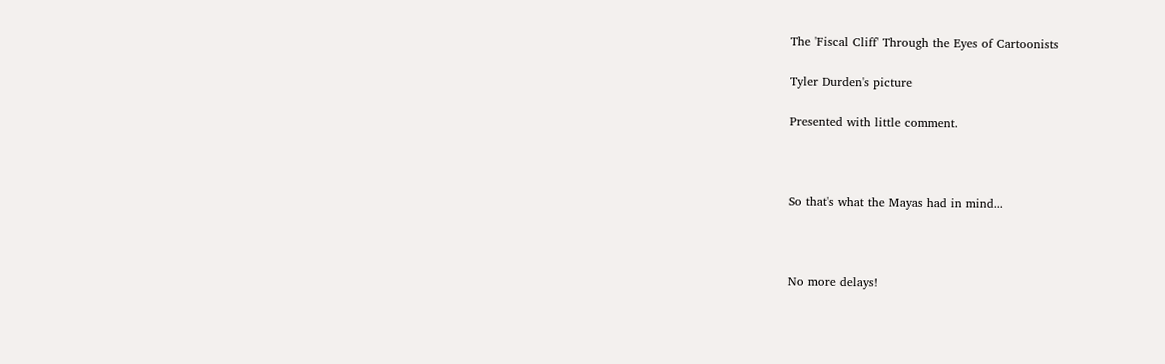The 'Fiscal Cliff' Through the Eyes of Cartoonists

Tyler Durden's picture

Presented with little comment.



So that's what the Mayas had in mind...



No more delays!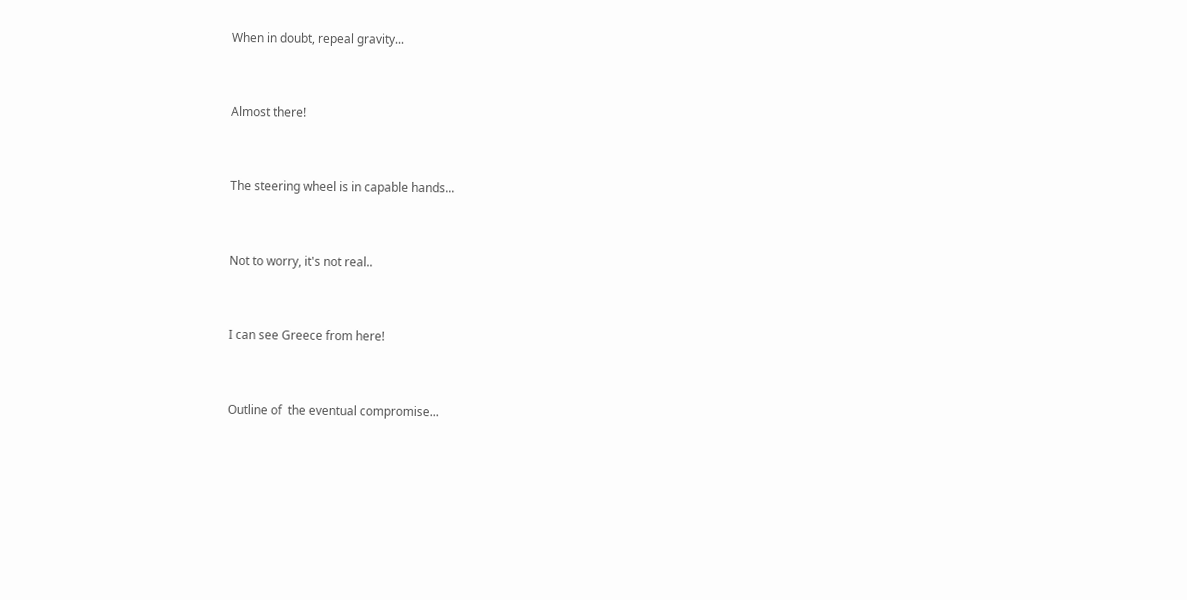When in doubt, repeal gravity...



Almost there!



The steering wheel is in capable hands...



Not to worry, it's not real..



I can see Greece from here!



Outline of  the eventual compromise...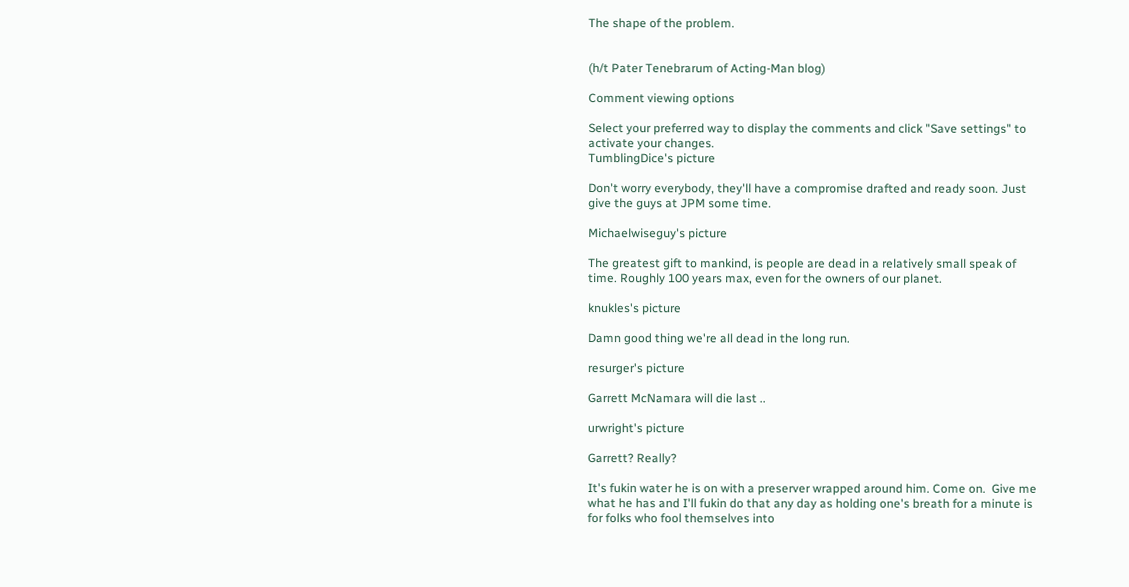The shape of the problem.


(h/t Pater Tenebrarum of Acting-Man blog)

Comment viewing options

Select your preferred way to display the comments and click "Save settings" to activate your changes.
TumblingDice's picture

Don't worry everybody, they'll have a compromise drafted and ready soon. Just give the guys at JPM some time.

Michaelwiseguy's picture

The greatest gift to mankind, is people are dead in a relatively small speak of time. Roughly 100 years max, even for the owners of our planet.

knukles's picture

Damn good thing we're all dead in the long run.

resurger's picture

Garrett McNamara will die last ..

urwright's picture

Garrett? Really?

It's fukin water he is on with a preserver wrapped around him. Come on.  Give me what he has and I'll fukin do that any day as holding one's breath for a minute is for folks who fool themselves into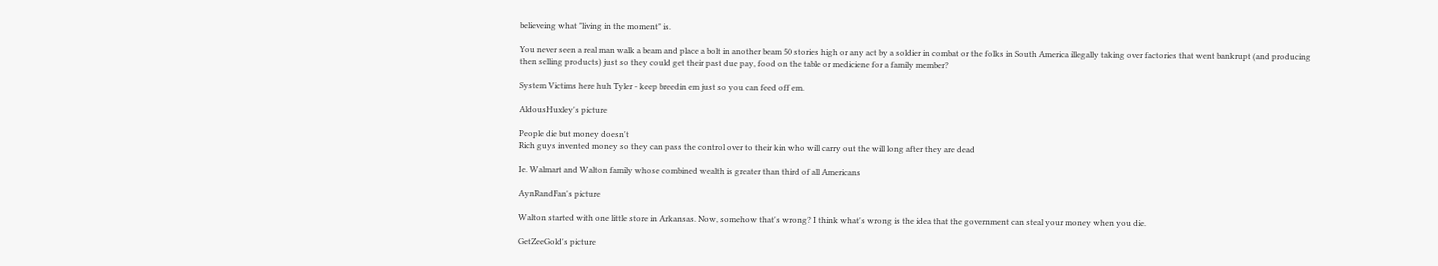believeing what "living in the moment" is.

You never seen a real man walk a beam and place a bolt in another beam 50 stories high or any act by a soldier in combat or the folks in South America illegally taking over factories that went bankrupt (and producing then selling products) just so they could get their past due pay, food on the table or mediciene for a family member?

System Victims here huh Tyler - keep breedin em just so you can feed off em.

AldousHuxley's picture

People die but money doesn't
Rich guys invented money so they can pass the control over to their kin who will carry out the will long after they are dead

Ie. Walmart and Walton family whose combined wealth is greater than third of all Americans

AynRandFan's picture

Walton started with one little store in Arkansas. Now, somehow that's wrong? I think what's wrong is the idea that the government can steal your money when you die.

GetZeeGold's picture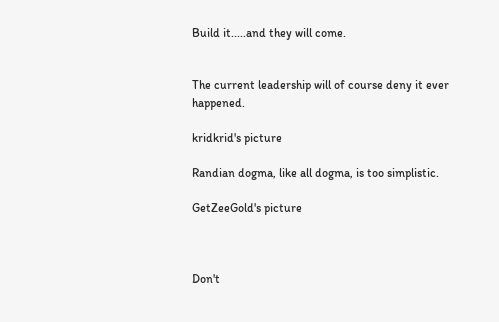Build it.....and they will come.


The current leadership will of course deny it ever happened.

kridkrid's picture

Randian dogma, like all dogma, is too simplistic.

GetZeeGold's picture



Don't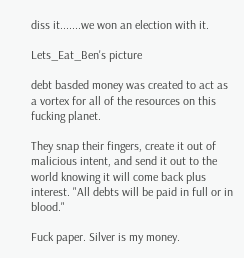diss it.......we won an election with it.

Lets_Eat_Ben's picture

debt basded money was created to act as a vortex for all of the resources on this fucking planet.

They snap their fingers, create it out of malicious intent, and send it out to the world knowing it will come back plus interest. "All debts will be paid in full or in blood."

Fuck paper. Silver is my money.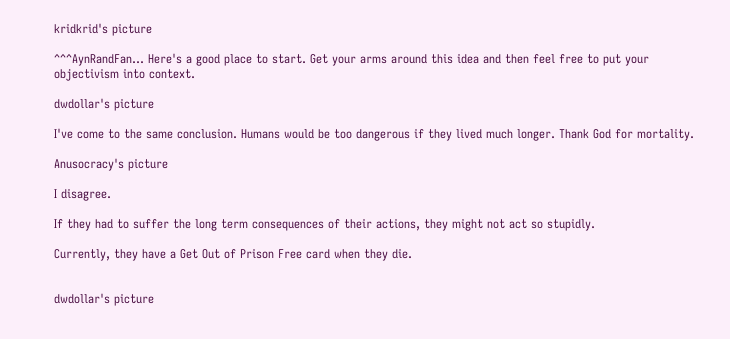kridkrid's picture

^^^AynRandFan... Here's a good place to start. Get your arms around this idea and then feel free to put your objectivism into context.

dwdollar's picture

I've come to the same conclusion. Humans would be too dangerous if they lived much longer. Thank God for mortality.

Anusocracy's picture

I disagree.

If they had to suffer the long term consequences of their actions, they might not act so stupidly.

Currently, they have a Get Out of Prison Free card when they die.


dwdollar's picture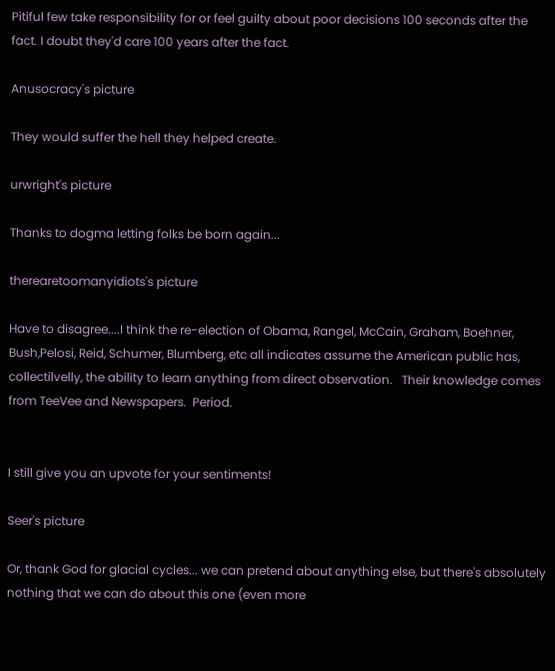Pitiful few take responsibility for or feel guilty about poor decisions 100 seconds after the fact. I doubt they'd care 100 years after the fact.

Anusocracy's picture

They would suffer the hell they helped create.

urwright's picture

Thanks to dogma letting folks be born again...

therearetoomanyidiots's picture

Have to disagree....I think the re-election of Obama, Rangel, McCain, Graham, Boehner, Bush,Pelosi, Reid, Schumer, Blumberg, etc all indicates assume the American public has, collectilvelly, the ability to learn anything from direct observation.   Their knowledge comes from TeeVee and Newspapers.  Period.


I still give you an upvote for your sentiments!

Seer's picture

Or, thank God for glacial cycles... we can pretend about anything else, but there's absolutely nothing that we can do about this one (even more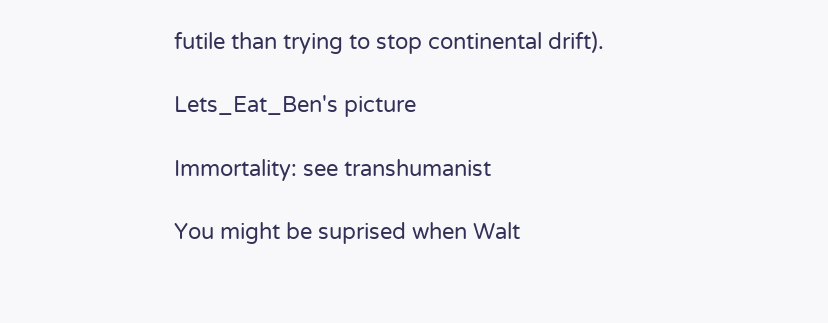futile than trying to stop continental drift).

Lets_Eat_Ben's picture

Immortality: see transhumanist

You might be suprised when Walt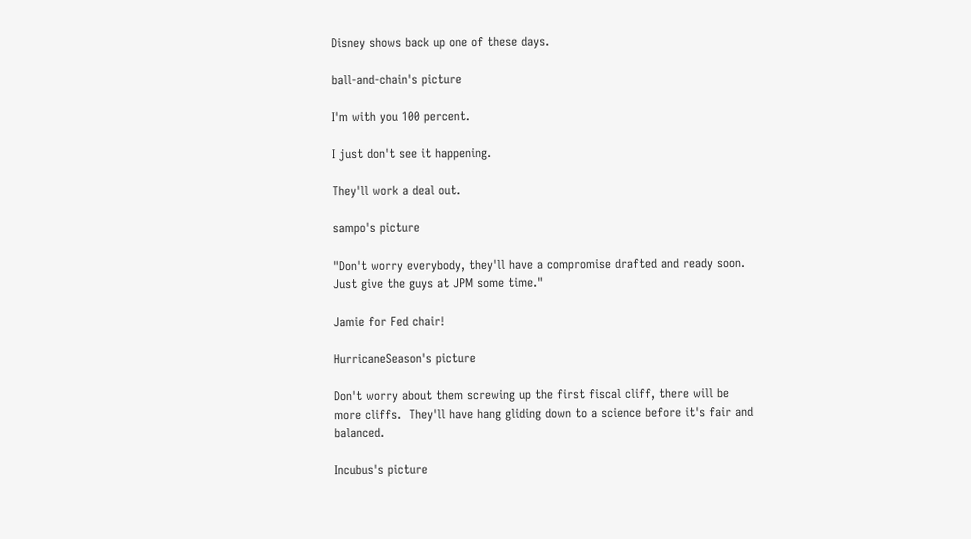Disney shows back up one of these days.

ball-and-chain's picture

I'm with you 100 percent.

I just don't see it happening.

They'll work a deal out.

sampo's picture

"Don't worry everybody, they'll have a compromise drafted and ready soon. Just give the guys at JPM some time."

Jamie for Fed chair!

HurricaneSeason's picture

Don't worry about them screwing up the first fiscal cliff, there will be more cliffs.  They'll have hang gliding down to a science before it's fair and balanced.

Incubus's picture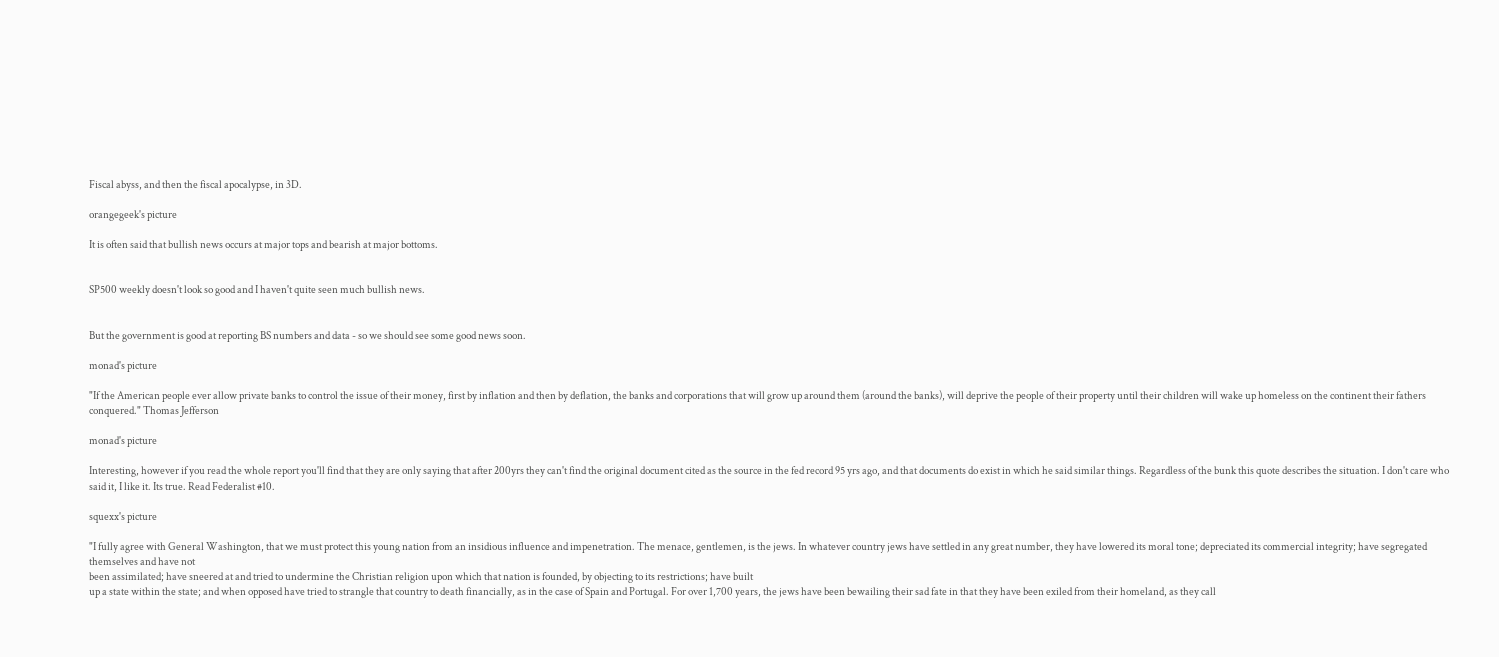Fiscal abyss, and then the fiscal apocalypse, in 3D.

orangegeek's picture

It is often said that bullish news occurs at major tops and bearish at major bottoms.


SP500 weekly doesn't look so good and I haven't quite seen much bullish news.


But the government is good at reporting BS numbers and data - so we should see some good news soon.

monad's picture

"If the American people ever allow private banks to control the issue of their money, first by inflation and then by deflation, the banks and corporations that will grow up around them (around the banks), will deprive the people of their property until their children will wake up homeless on the continent their fathers conquered." Thomas Jefferson

monad's picture

Interesting, however if you read the whole report you'll find that they are only saying that after 200yrs they can't find the original document cited as the source in the fed record 95 yrs ago, and that documents do exist in which he said similar things. Regardless of the bunk this quote describes the situation. I don't care who said it, I like it. Its true. Read Federalist #10.

squexx's picture

"I fully agree with General Washington, that we must protect this young nation from an insidious influence and impenetration. The menace, gentlemen, is the jews. In whatever country jews have settled in any great number, they have lowered its moral tone; depreciated its commercial integrity; have segregated themselves and have not
been assimilated; have sneered at and tried to undermine the Christian religion upon which that nation is founded, by objecting to its restrictions; have built
up a state within the state; and when opposed have tried to strangle that country to death financially, as in the case of Spain and Portugal. For over 1,700 years, the jews have been bewailing their sad fate in that they have been exiled from their homeland, as they call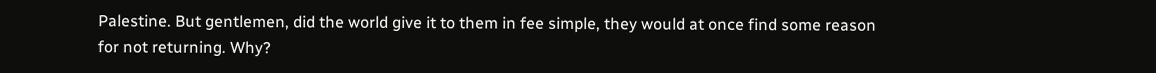Palestine. But gentlemen, did the world give it to them in fee simple, they would at once find some reason for not returning. Why?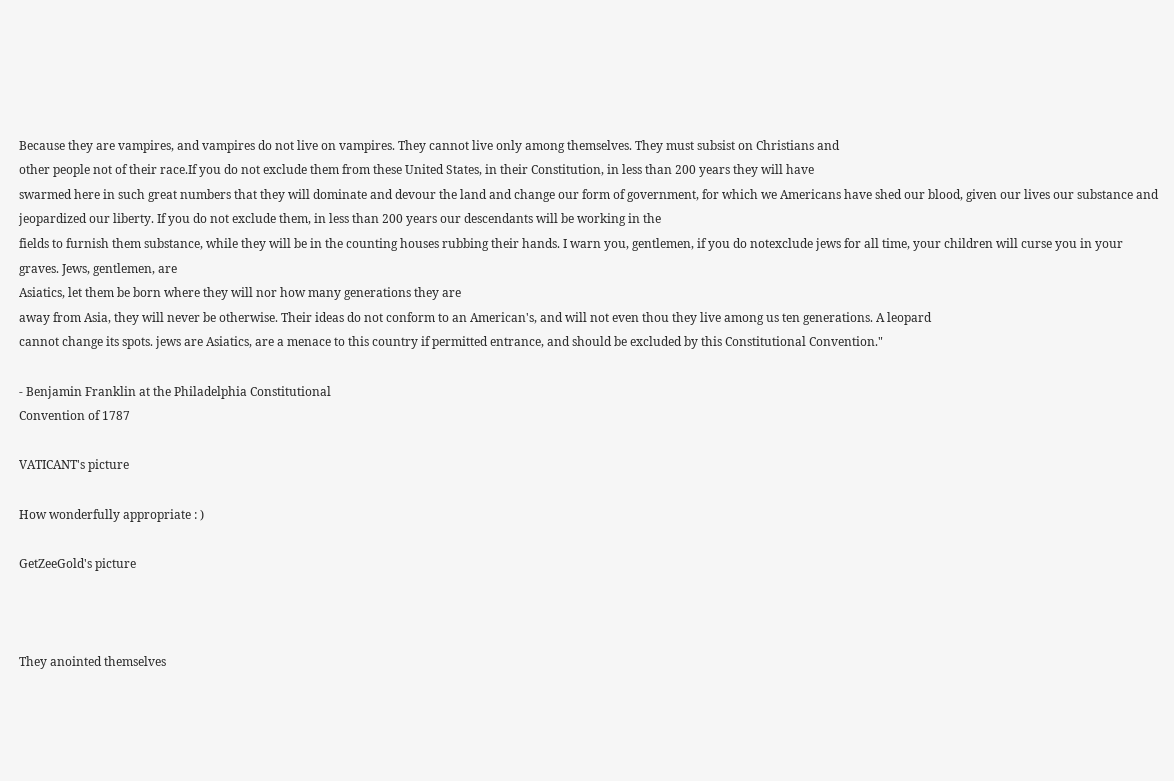Because they are vampires, and vampires do not live on vampires. They cannot live only among themselves. They must subsist on Christians and
other people not of their race.If you do not exclude them from these United States, in their Constitution, in less than 200 years they will have
swarmed here in such great numbers that they will dominate and devour the land and change our form of government, for which we Americans have shed our blood, given our lives our substance and jeopardized our liberty. If you do not exclude them, in less than 200 years our descendants will be working in the
fields to furnish them substance, while they will be in the counting houses rubbing their hands. I warn you, gentlemen, if you do notexclude jews for all time, your children will curse you in your graves. Jews, gentlemen, are
Asiatics, let them be born where they will nor how many generations they are
away from Asia, they will never be otherwise. Their ideas do not conform to an American's, and will not even thou they live among us ten generations. A leopard
cannot change its spots. jews are Asiatics, are a menace to this country if permitted entrance, and should be excluded by this Constitutional Convention."

- Benjamin Franklin at the Philadelphia Constitutional
Convention of 1787

VATICANT's picture

How wonderfully appropriate : )

GetZeeGold's picture



They anointed themselves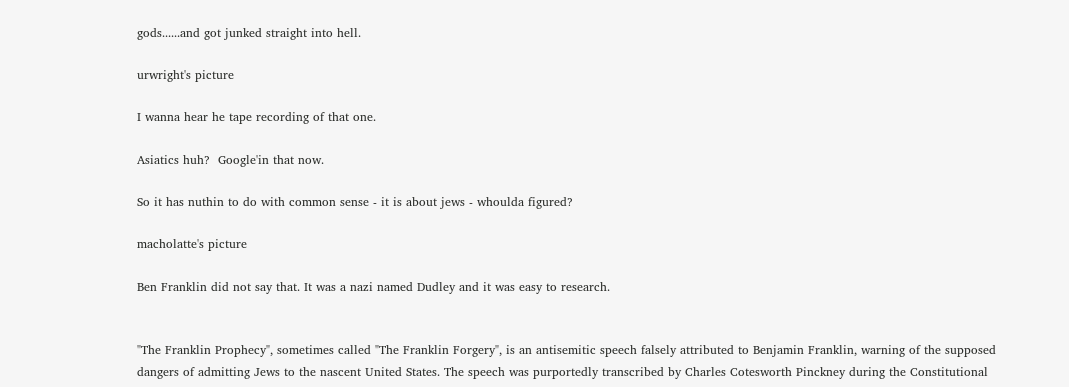gods......and got junked straight into hell.

urwright's picture

I wanna hear he tape recording of that one.

Asiatics huh?  Google'in that now.

So it has nuthin to do with common sense - it is about jews - whoulda figured?

macholatte's picture

Ben Franklin did not say that. It was a nazi named Dudley and it was easy to research.


"The Franklin Prophecy", sometimes called "The Franklin Forgery", is an antisemitic speech falsely attributed to Benjamin Franklin, warning of the supposed dangers of admitting Jews to the nascent United States. The speech was purportedly transcribed by Charles Cotesworth Pinckney during the Constitutional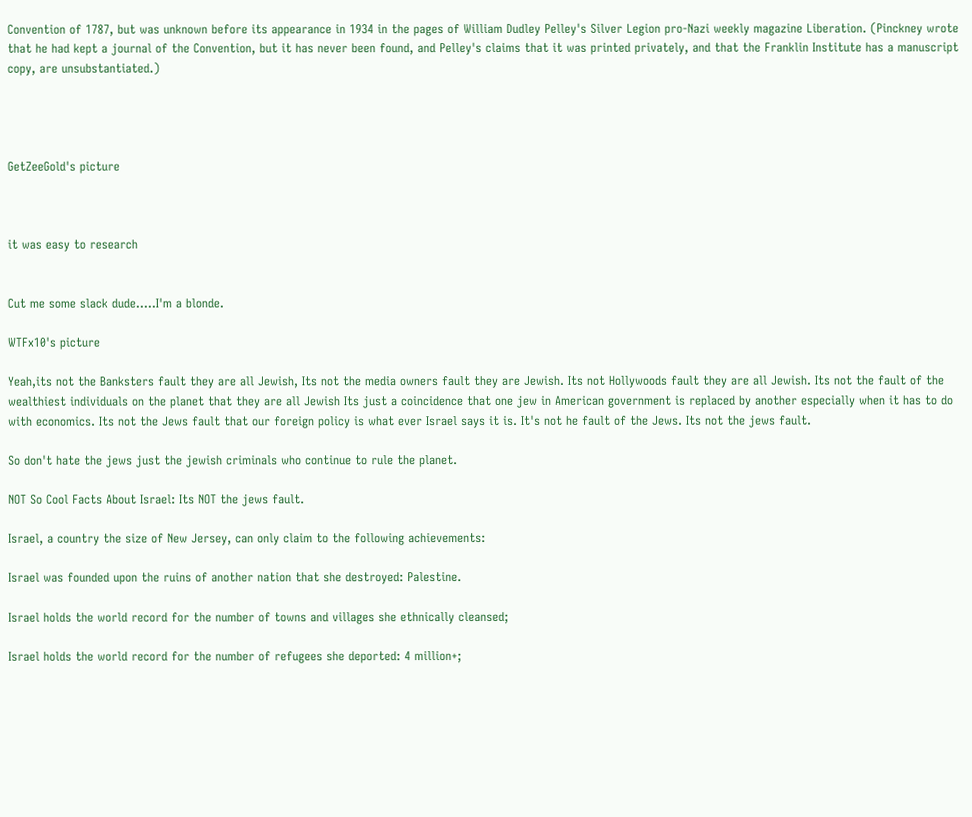Convention of 1787, but was unknown before its appearance in 1934 in the pages of William Dudley Pelley's Silver Legion pro-Nazi weekly magazine Liberation. (Pinckney wrote that he had kept a journal of the Convention, but it has never been found, and Pelley's claims that it was printed privately, and that the Franklin Institute has a manuscript copy, are unsubstantiated.)




GetZeeGold's picture



it was easy to research


Cut me some slack dude.....I'm a blonde.

WTFx10's picture

Yeah,its not the Banksters fault they are all Jewish, Its not the media owners fault they are Jewish. Its not Hollywoods fault they are all Jewish. Its not the fault of the wealthiest individuals on the planet that they are all Jewish Its just a coincidence that one jew in American government is replaced by another especially when it has to do with economics. Its not the Jews fault that our foreign policy is what ever Israel says it is. It's not he fault of the Jews. Its not the jews fault.

So don't hate the jews just the jewish criminals who continue to rule the planet.

NOT So Cool Facts About Israel: Its NOT the jews fault.

Israel, a country the size of New Jersey, can only claim to the following achievements:

Israel was founded upon the ruins of another nation that she destroyed: Palestine.

Israel holds the world record for the number of towns and villages she ethnically cleansed;

Israel holds the world record for the number of refugees she deported: 4 million+;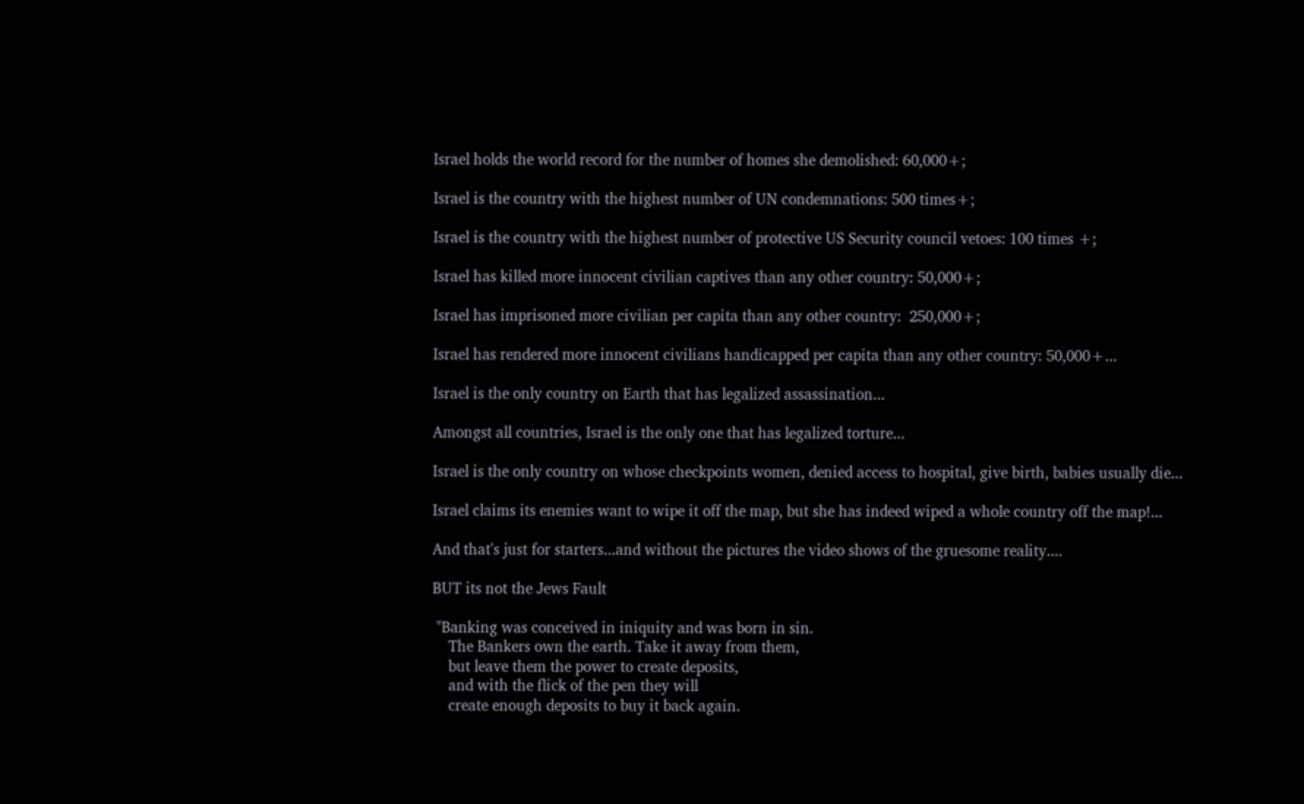Israel holds the world record for the number of homes she demolished: 60,000+;

Israel is the country with the highest number of UN condemnations: 500 times+;

Israel is the country with the highest number of protective US Security council vetoes: 100 times +;

Israel has killed more innocent civilian captives than any other country: 50,000+;

Israel has imprisoned more civilian per capita than any other country:  250,000+;

Israel has rendered more innocent civilians handicapped per capita than any other country: 50,000+...

Israel is the only country on Earth that has legalized assassination...

Amongst all countries, Israel is the only one that has legalized torture...

Israel is the only country on whose checkpoints women, denied access to hospital, give birth, babies usually die...

Israel claims its enemies want to wipe it off the map, but she has indeed wiped a whole country off the map!...

And that's just for starters...and without the pictures the video shows of the gruesome reality....

BUT its not the Jews Fault

 "Banking was conceived in iniquity and was born in sin.
    The Bankers own the earth. Take it away from them,
    but leave them the power to create deposits,
    and with the flick of the pen they will
    create enough deposits to buy it back again.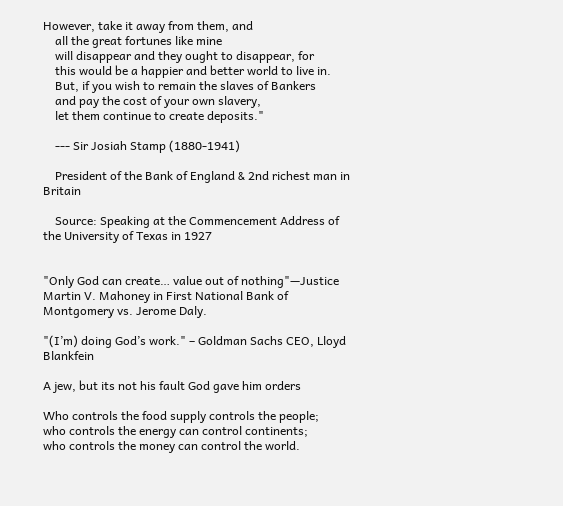However, take it away from them, and
    all the great fortunes like mine
    will disappear and they ought to disappear, for
    this would be a happier and better world to live in.
    But, if you wish to remain the slaves of Bankers
    and pay the cost of your own slavery,
    let them continue to create deposits."

    --- Sir Josiah Stamp (1880-1941)

    President of the Bank of England & 2nd richest man in Britain

    Source: Speaking at the Commencement Address of the University of Texas in 1927


"Only God can create… value out of nothing"—Justice Martin V. Mahoney in First National Bank of Montgomery vs. Jerome Daly.

"(I’m) doing God’s work." – Goldman Sachs CEO, Lloyd Blankfein

A jew, but its not his fault God gave him orders

Who controls the food supply controls the people;
who controls the energy can control continents;
who controls the money can control the world.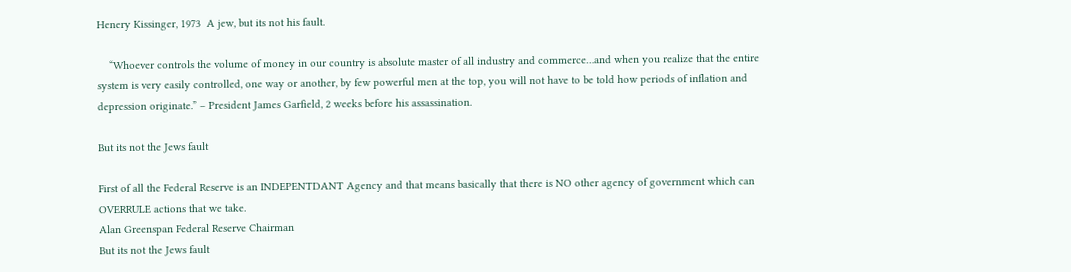Henery Kissinger, 1973  A jew, but its not his fault.

    “Whoever controls the volume of money in our country is absolute master of all industry and commerce…and when you realize that the entire system is very easily controlled, one way or another, by few powerful men at the top, you will not have to be told how periods of inflation and depression originate.” – President James Garfield, 2 weeks before his assassination.

But its not the Jews fault

First of all the Federal Reserve is an INDEPENTDANT Agency and that means basically that there is NO other agency of government which can OVERRULE actions that we take.
Alan Greenspan Federal Reserve Chairman
But its not the Jews fault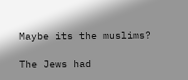Maybe its the muslims?

The Jews had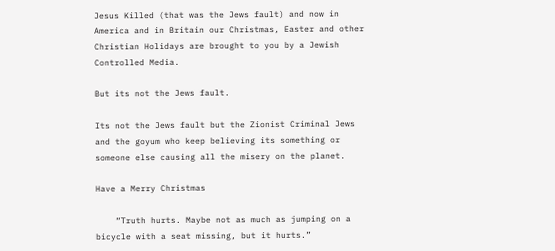Jesus Killed (that was the Jews fault) and now in America and in Britain our Christmas, Easter and other Christian Holidays are brought to you by a Jewish Controlled Media.

But its not the Jews fault.

Its not the Jews fault but the Zionist Criminal Jews and the goyum who keep believing its something or someone else causing all the misery on the planet.

Have a Merry Christmas

    “Truth hurts. Maybe not as much as jumping on a bicycle with a seat missing, but it hurts.”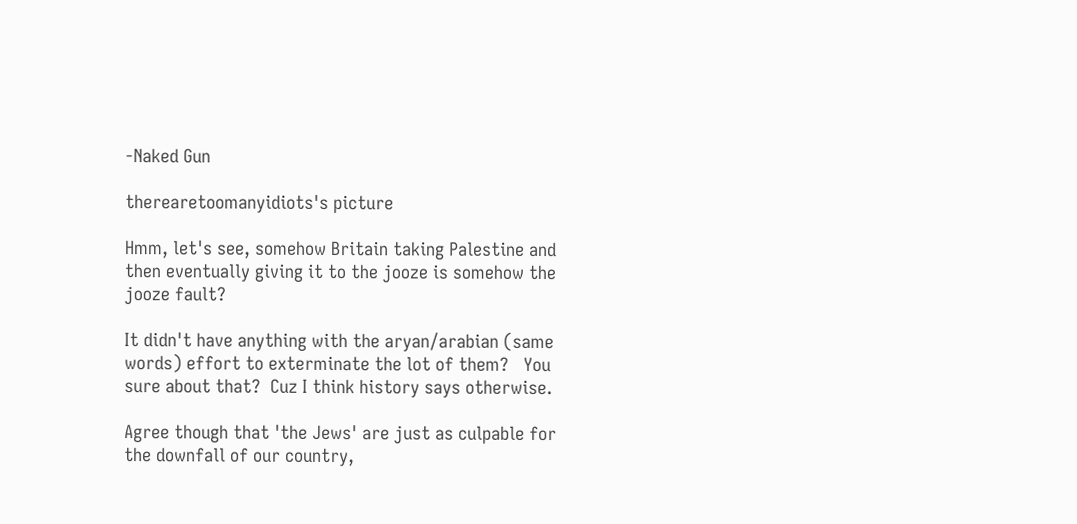-Naked Gun

therearetoomanyidiots's picture

Hmm, let's see, somehow Britain taking Palestine and then eventually giving it to the jooze is somehow the jooze fault?

It didn't have anything with the aryan/arabian (same words) effort to exterminate the lot of them?   You sure about that?  Cuz I think history says otherwise.

Agree though that 'the Jews' are just as culpable for the downfall of our country,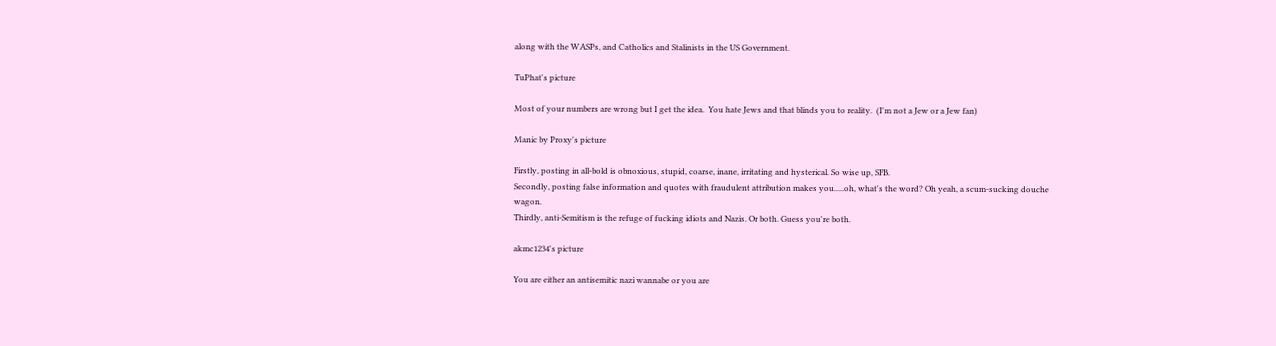along with the WASPs, and Catholics and Stalinists in the US Government.

TuPhat's picture

Most of your numbers are wrong but I get the idea.  You hate Jews and that blinds you to reality.  (I'm not a Jew or a Jew fan)

Manic by Proxy's picture

Firstly, posting in all-bold is obnoxious, stupid, coarse, inane, irritating and hysterical. So wise up, SFB.
Secondly, posting false information and quotes with fraudulent attribution makes you.....oh, what's the word? Oh yeah, a scum-sucking douche wagon.
Thirdly, anti-Semitism is the refuge of fucking idiots and Nazis. Or both. Guess you're both.

akmc1234's picture

You are either an antisemitic nazi wannabe or you are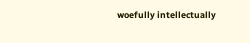woefully intellectually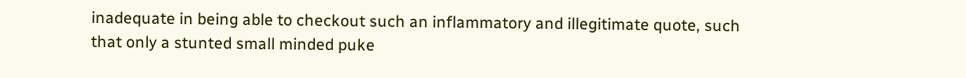inadequate in being able to checkout such an inflammatory and illegitimate quote, such that only a stunted small minded puke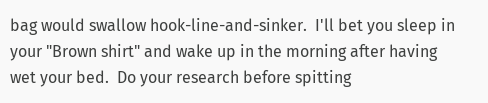bag would swallow hook-line-and-sinker.  I'll bet you sleep in your "Brown shirt" and wake up in the morning after having wet your bed.  Do your research before spitting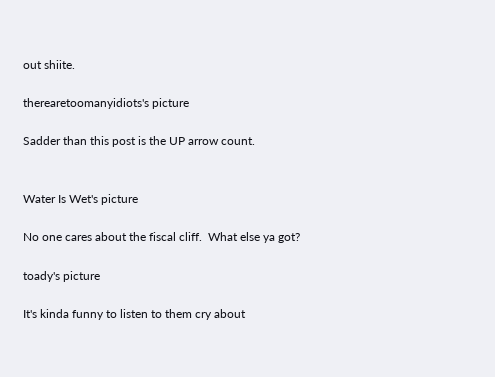out shiite.

therearetoomanyidiots's picture

Sadder than this post is the UP arrow count.


Water Is Wet's picture

No one cares about the fiscal cliff.  What else ya got?

toady's picture

It's kinda funny to listen to them cry about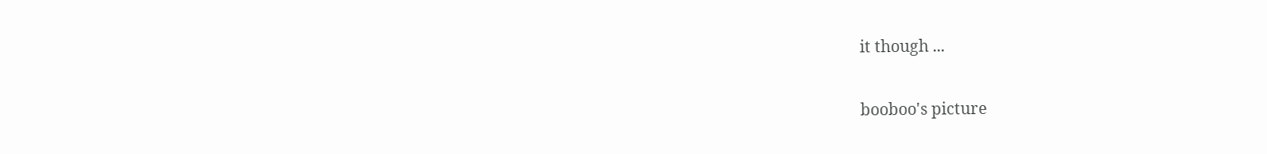it though ...

booboo's picture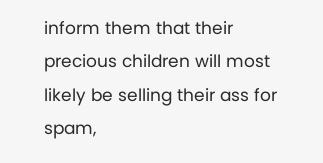inform them that their precious children will most likely be selling their ass for spam,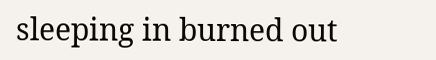sleeping in burned out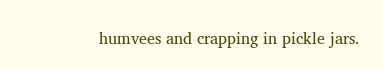humvees and crapping in pickle jars.